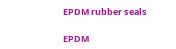EPDM rubber seals

EPDM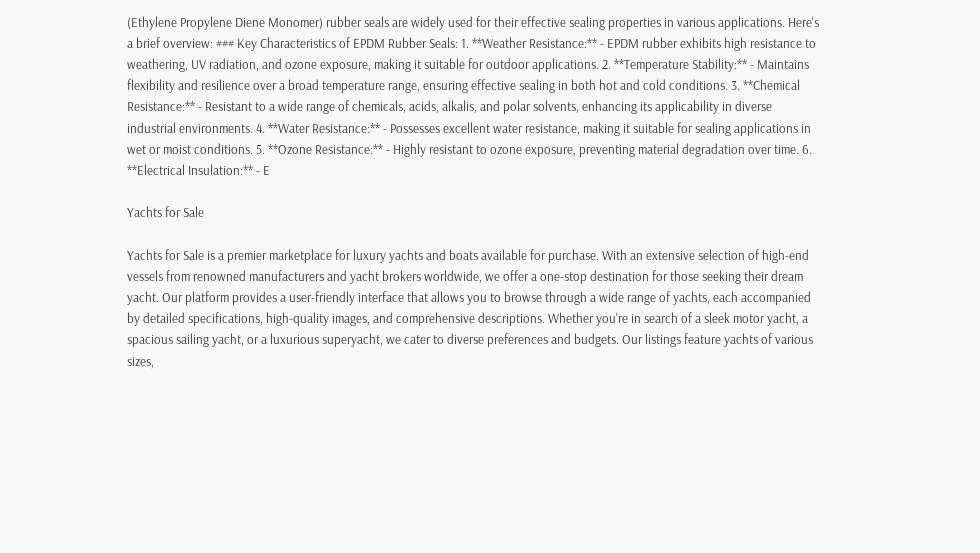(Ethylene Propylene Diene Monomer) rubber seals are widely used for their effective sealing properties in various applications. Here's a brief overview: ### Key Characteristics of EPDM Rubber Seals: 1. **Weather Resistance:** - EPDM rubber exhibits high resistance to weathering, UV radiation, and ozone exposure, making it suitable for outdoor applications. 2. **Temperature Stability:** - Maintains flexibility and resilience over a broad temperature range, ensuring effective sealing in both hot and cold conditions. 3. **Chemical Resistance:** - Resistant to a wide range of chemicals, acids, alkalis, and polar solvents, enhancing its applicability in diverse industrial environments. 4. **Water Resistance:** - Possesses excellent water resistance, making it suitable for sealing applications in wet or moist conditions. 5. **Ozone Resistance:** - Highly resistant to ozone exposure, preventing material degradation over time. 6. **Electrical Insulation:** - E

Yachts for Sale

Yachts for Sale is a premier marketplace for luxury yachts and boats available for purchase. With an extensive selection of high-end vessels from renowned manufacturers and yacht brokers worldwide, we offer a one-stop destination for those seeking their dream yacht. Our platform provides a user-friendly interface that allows you to browse through a wide range of yachts, each accompanied by detailed specifications, high-quality images, and comprehensive descriptions. Whether you're in search of a sleek motor yacht, a spacious sailing yacht, or a luxurious superyacht, we cater to diverse preferences and budgets. Our listings feature yachts of various sizes,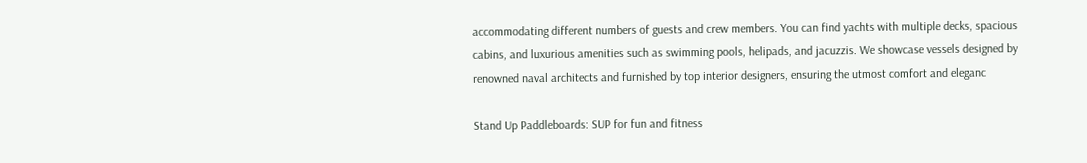accommodating different numbers of guests and crew members. You can find yachts with multiple decks, spacious cabins, and luxurious amenities such as swimming pools, helipads, and jacuzzis. We showcase vessels designed by renowned naval architects and furnished by top interior designers, ensuring the utmost comfort and eleganc

Stand Up Paddleboards: SUP for fun and fitness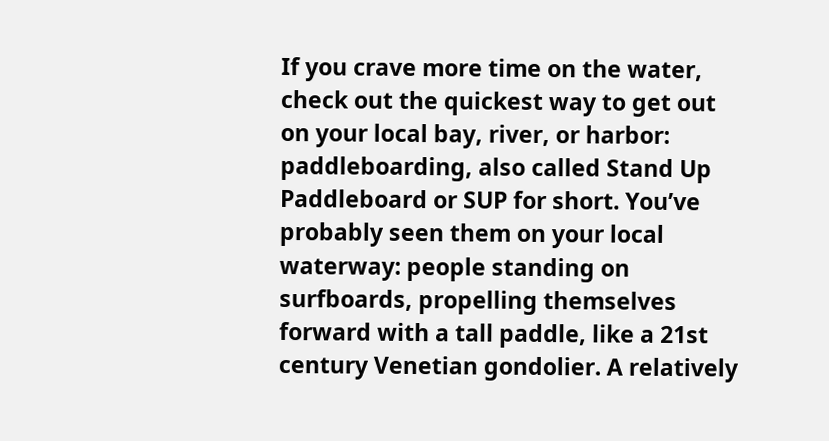If you crave more time on the water, check out the quickest way to get out on your local bay, river, or harbor: paddleboarding, also called Stand Up Paddleboard or SUP for short. You’ve probably seen them on your local waterway: people standing on surfboards, propelling themselves forward with a tall paddle, like a 21st century Venetian gondolier. A relatively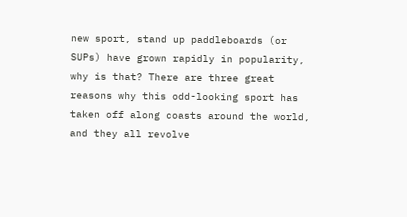new sport, stand up paddleboards (or SUPs) have grown rapidly in popularity, why is that? There are three great reasons why this odd-looking sport has taken off along coasts around the world, and they all revolve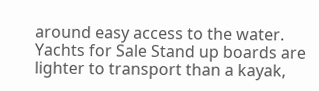around easy access to the water. Yachts for Sale Stand up boards are lighter to transport than a kayak,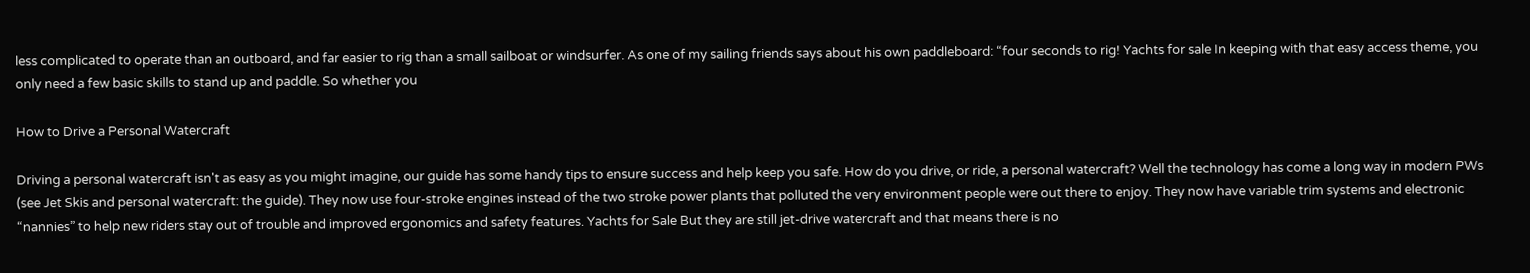less complicated to operate than an outboard, and far easier to rig than a small sailboat or windsurfer. As one of my sailing friends says about his own paddleboard: “four seconds to rig! Yachts for sale In keeping with that easy access theme, you only need a few basic skills to stand up and paddle. So whether you

How to Drive a Personal Watercraft

Driving a personal watercraft isn't as easy as you might imagine, our guide has some handy tips to ensure success and help keep you safe. How do you drive, or ride, a personal watercraft? Well the technology has come a long way in modern PWs (see Jet Skis and personal watercraft: the guide). They now use four-stroke engines instead of the two stroke power plants that polluted the very environment people were out there to enjoy. They now have variable trim systems and electronic “nannies” to help new riders stay out of trouble and improved ergonomics and safety features. Yachts for Sale But they are still jet-drive watercraft and that means there is no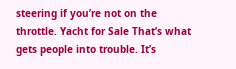steering if you’re not on the throttle. Yacht for Sale That’s what gets people into trouble. It’s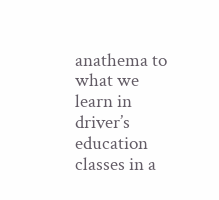anathema to what we learn in driver’s education classes in a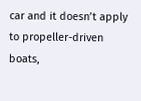car and it doesn’t apply to propeller-driven boats,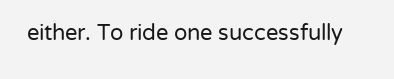either. To ride one successfully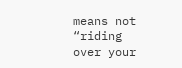means not “riding over your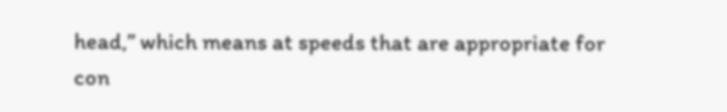head,” which means at speeds that are appropriate for con